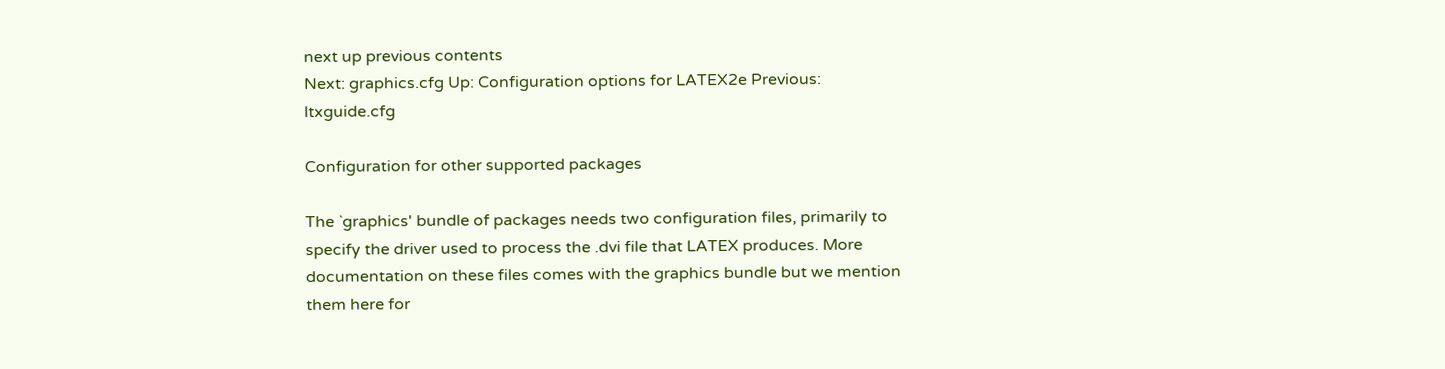next up previous contents
Next: graphics.cfg Up: Configuration options for LATEX2e Previous: ltxguide.cfg

Configuration for other supported packages

The `graphics' bundle of packages needs two configuration files, primarily to specify the driver used to process the .dvi file that LATEX produces. More documentation on these files comes with the graphics bundle but we mention them here for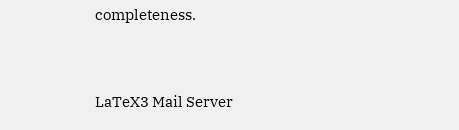completeness.


LaTeX3 Mail Server